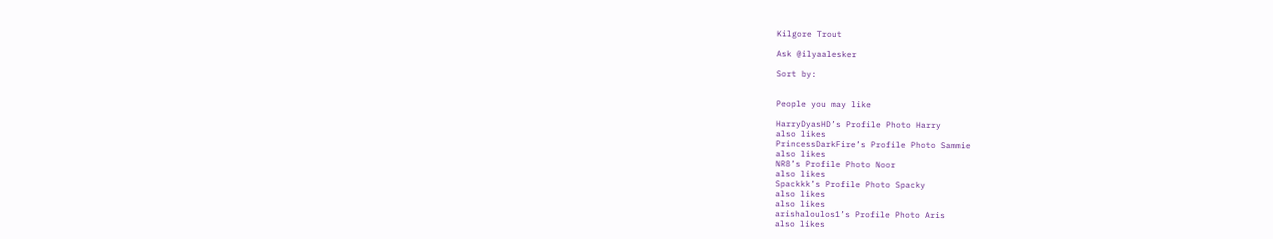Kilgore Trout

Ask @ilyaalesker

Sort by:


People you may like

HarryDyasHD’s Profile Photo Harry
also likes
PrincessDarkFire’s Profile Photo Sammie
also likes
NR8’s Profile Photo Noor
also likes
Spackkk’s Profile Photo Spacky
also likes
also likes
arishaloulos1’s Profile Photo Aris
also likes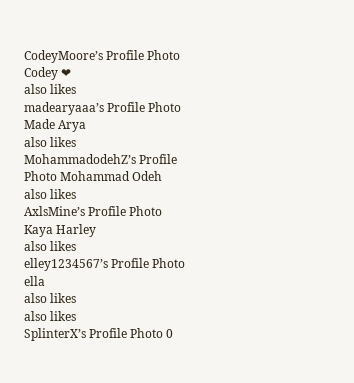CodeyMoore’s Profile Photo Codey ❤
also likes
madearyaaa’s Profile Photo Made Arya
also likes
MohammadodehZ’s Profile Photo Mohammad Odeh
also likes
AxlsMine’s Profile Photo Kaya Harley
also likes
elley1234567’s Profile Photo ella
also likes
also likes
SplinterX’s Profile Photo 0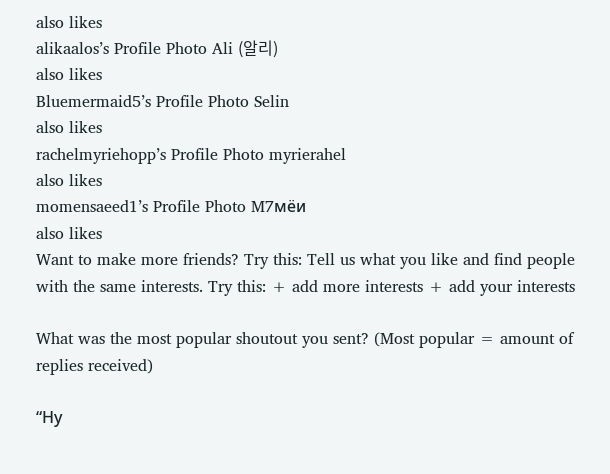also likes
alikaalos’s Profile Photo Ali (알리)
also likes
Bluemermaid5’s Profile Photo Selin
also likes
rachelmyriehopp’s Profile Photo myrierahel
also likes
momensaeed1’s Profile Photo M7мёи
also likes
Want to make more friends? Try this: Tell us what you like and find people with the same interests. Try this: + add more interests + add your interests

What was the most popular shoutout you sent? (Most popular = amount of replies received)

“Ну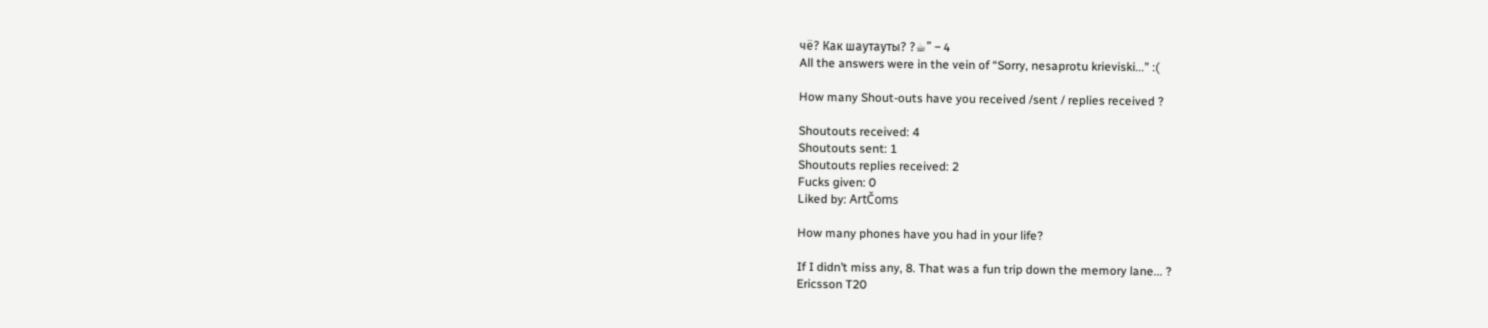чё? Как шаутауты? ?☕” – 4
All the answers were in the vein of “Sorry, nesaprotu krieviski...” :(

How many Shout-outs have you received /sent / replies received ?

Shoutouts received: 4
Shoutouts sent: 1
Shoutouts replies received: 2
Fucks given: 0
Liked by: ArtČoms

How many phones have you had in your life?

If I didn’t miss any, 8. That was a fun trip down the memory lane... ?
Ericsson T20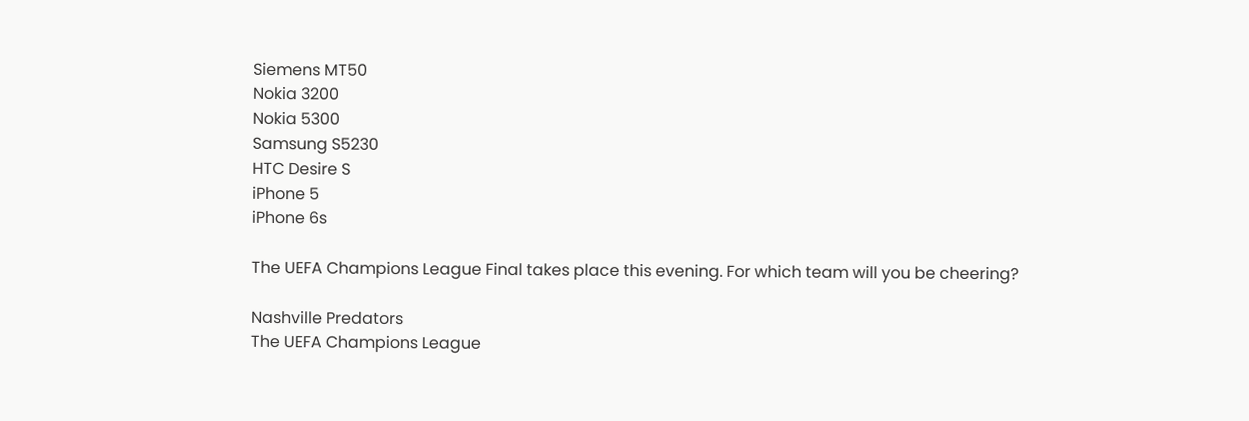Siemens MT50
Nokia 3200
Nokia 5300
Samsung S5230
HTC Desire S
iPhone 5
iPhone 6s

The UEFA Champions League Final takes place this evening. For which team will you be cheering?

Nashville Predators
The UEFA Champions League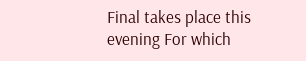Final takes place this evening For which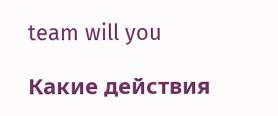team will you

Какие действия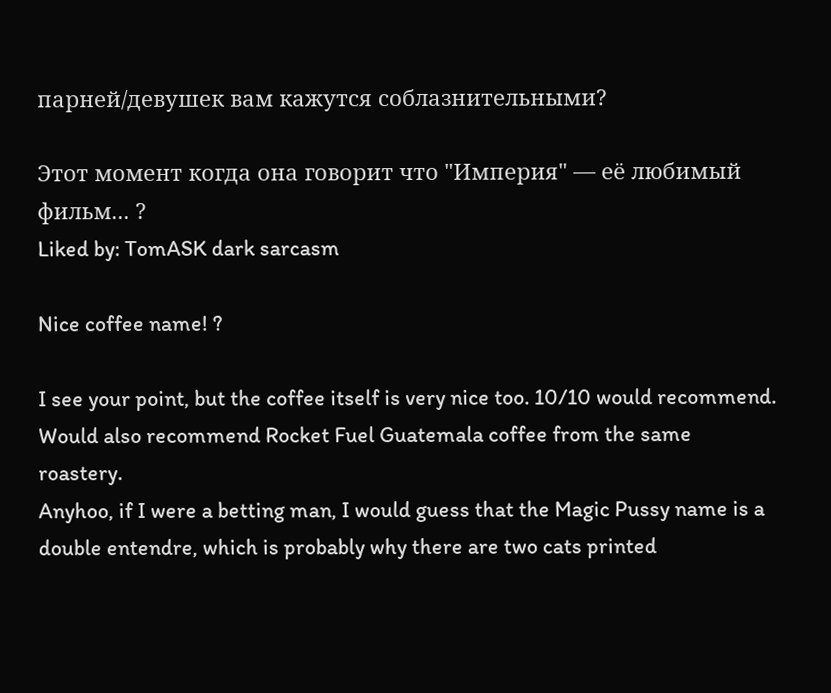парней/девушек вам кажутся соблазнительными?

Этот момент когда она говорит что "Империя" — её любимый фильм... ?
Liked by: TomASK dark sarcasm

Nice coffee name! ?

I see your point, but the coffee itself is very nice too. 10/10 would recommend. Would also recommend Rocket Fuel Guatemala coffee from the same roastery.
Anyhoo, if I were a betting man, I would guess that the Magic Pussy name is a double entendre, which is probably why there are two cats printed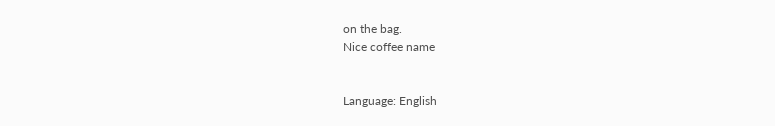on the bag.
Nice coffee name


Language: English